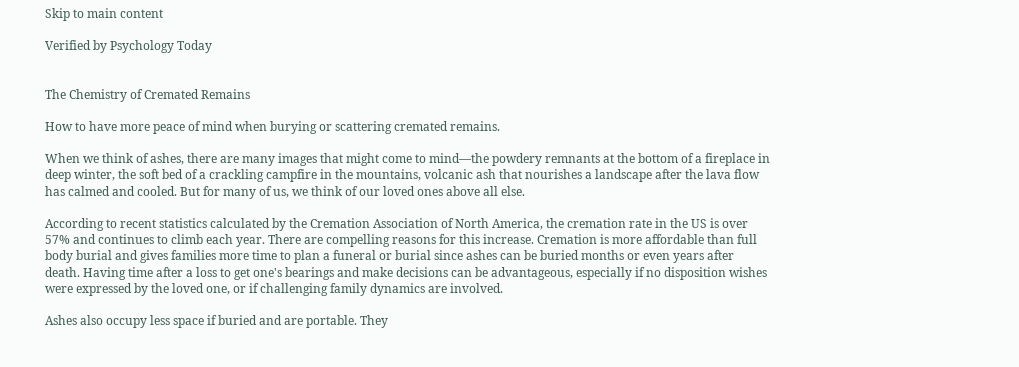Skip to main content

Verified by Psychology Today


The Chemistry of Cremated Remains

How to have more peace of mind when burying or scattering cremated remains.

When we think of ashes, there are many images that might come to mind—the powdery remnants at the bottom of a fireplace in deep winter, the soft bed of a crackling campfire in the mountains, volcanic ash that nourishes a landscape after the lava flow has calmed and cooled. But for many of us, we think of our loved ones above all else.

According to recent statistics calculated by the Cremation Association of North America, the cremation rate in the US is over 57% and continues to climb each year. There are compelling reasons for this increase. Cremation is more affordable than full body burial and gives families more time to plan a funeral or burial since ashes can be buried months or even years after death. Having time after a loss to get one's bearings and make decisions can be advantageous, especially if no disposition wishes were expressed by the loved one, or if challenging family dynamics are involved.

Ashes also occupy less space if buried and are portable. They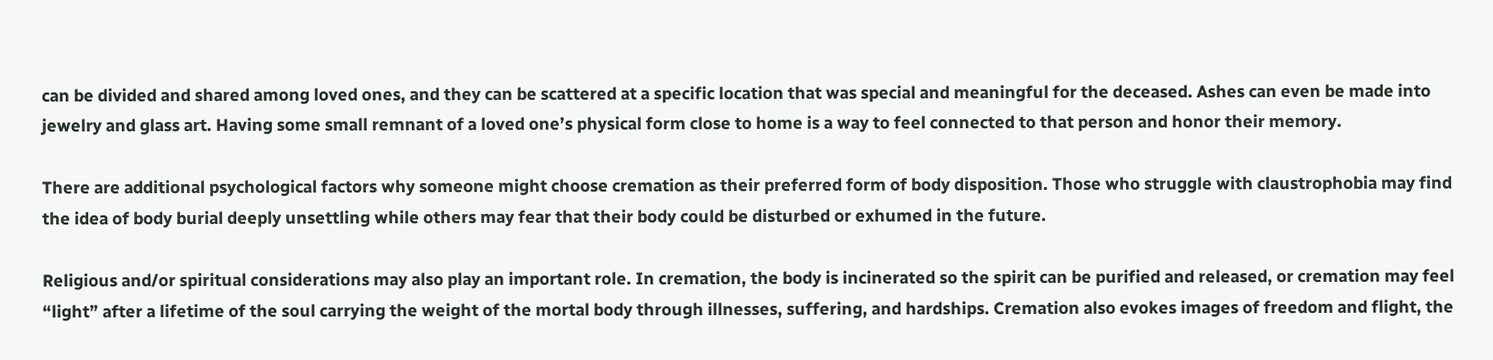can be divided and shared among loved ones, and they can be scattered at a specific location that was special and meaningful for the deceased. Ashes can even be made into jewelry and glass art. Having some small remnant of a loved one’s physical form close to home is a way to feel connected to that person and honor their memory.

There are additional psychological factors why someone might choose cremation as their preferred form of body disposition. Those who struggle with claustrophobia may find the idea of body burial deeply unsettling while others may fear that their body could be disturbed or exhumed in the future.

Religious and/or spiritual considerations may also play an important role. In cremation, the body is incinerated so the spirit can be purified and released, or cremation may feel “light” after a lifetime of the soul carrying the weight of the mortal body through illnesses, suffering, and hardships. Cremation also evokes images of freedom and flight, the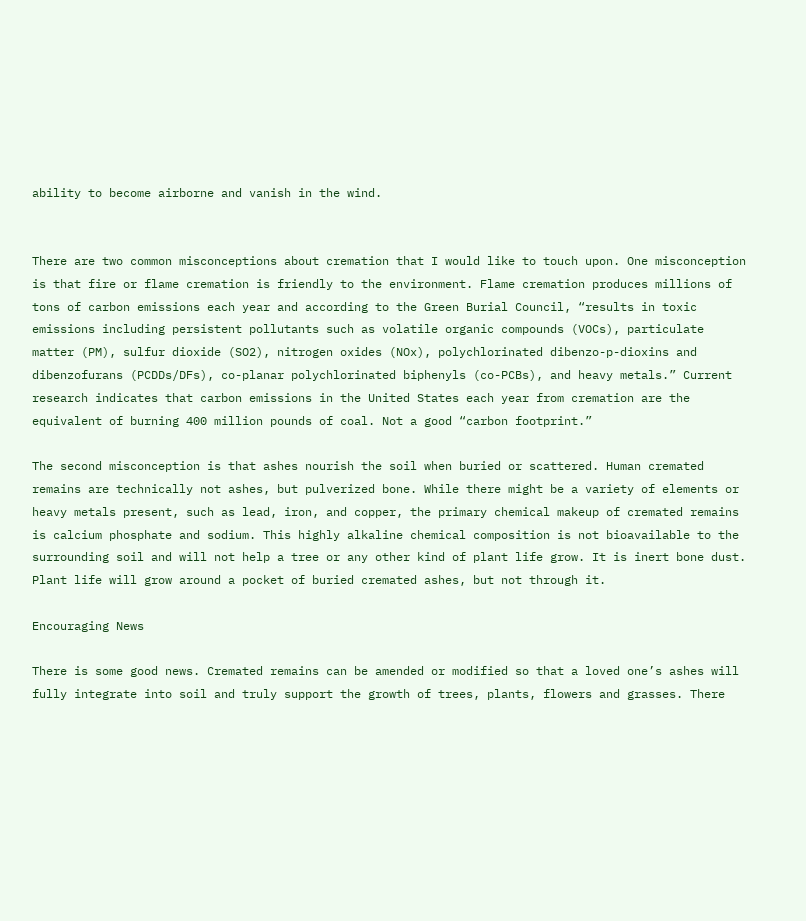ability to become airborne and vanish in the wind.


There are two common misconceptions about cremation that I would like to touch upon. One misconception is that fire or flame cremation is friendly to the environment. Flame cremation produces millions of tons of carbon emissions each year and according to the Green Burial Council, “results in toxic emissions including persistent pollutants such as volatile organic compounds (VOCs), particulate matter (PM), sulfur dioxide (SO2), nitrogen oxides (NOx), polychlorinated dibenzo-p-dioxins and dibenzofurans (PCDDs/DFs), co-planar polychlorinated biphenyls (co-PCBs), and heavy metals.” Current research indicates that carbon emissions in the United States each year from cremation are the equivalent of burning 400 million pounds of coal. Not a good “carbon footprint.”

The second misconception is that ashes nourish the soil when buried or scattered. Human cremated remains are technically not ashes, but pulverized bone. While there might be a variety of elements or heavy metals present, such as lead, iron, and copper, the primary chemical makeup of cremated remains is calcium phosphate and sodium. This highly alkaline chemical composition is not bioavailable to the surrounding soil and will not help a tree or any other kind of plant life grow. It is inert bone dust. Plant life will grow around a pocket of buried cremated ashes, but not through it.

Encouraging News

There is some good news. Cremated remains can be amended or modified so that a loved one’s ashes will fully integrate into soil and truly support the growth of trees, plants, flowers and grasses. There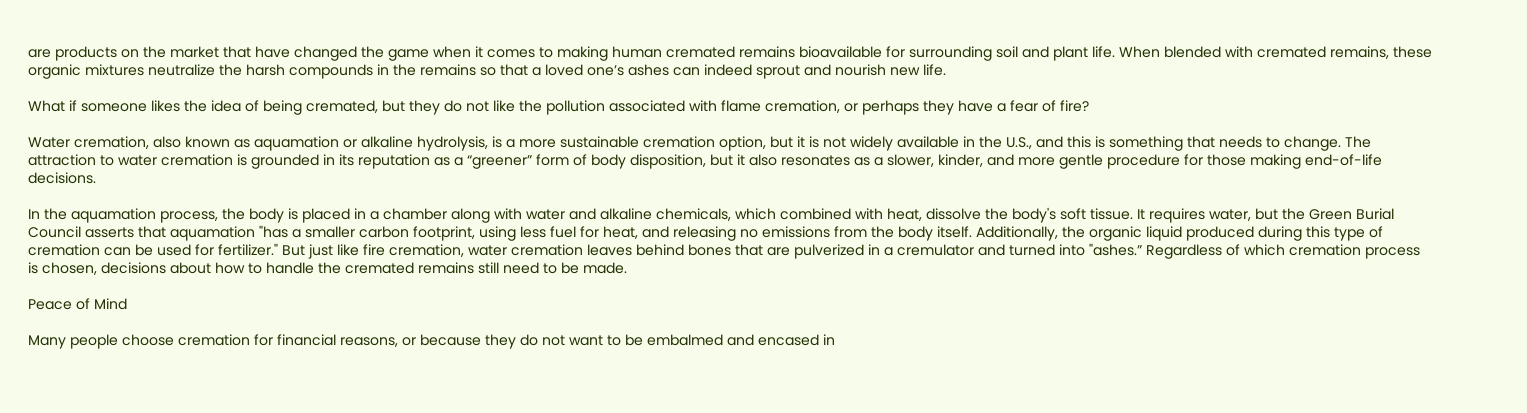are products on the market that have changed the game when it comes to making human cremated remains bioavailable for surrounding soil and plant life. When blended with cremated remains, these organic mixtures neutralize the harsh compounds in the remains so that a loved one’s ashes can indeed sprout and nourish new life.

What if someone likes the idea of being cremated, but they do not like the pollution associated with flame cremation, or perhaps they have a fear of fire?

Water cremation, also known as aquamation or alkaline hydrolysis, is a more sustainable cremation option, but it is not widely available in the U.S., and this is something that needs to change. The attraction to water cremation is grounded in its reputation as a “greener” form of body disposition, but it also resonates as a slower, kinder, and more gentle procedure for those making end-of-life decisions.

In the aquamation process, the body is placed in a chamber along with water and alkaline chemicals, which combined with heat, dissolve the body's soft tissue. It requires water, but the Green Burial Council asserts that aquamation "has a smaller carbon footprint, using less fuel for heat, and releasing no emissions from the body itself. Additionally, the organic liquid produced during this type of cremation can be used for fertilizer." But just like fire cremation, water cremation leaves behind bones that are pulverized in a cremulator and turned into "ashes.” Regardless of which cremation process is chosen, decisions about how to handle the cremated remains still need to be made.

Peace of Mind

Many people choose cremation for financial reasons, or because they do not want to be embalmed and encased in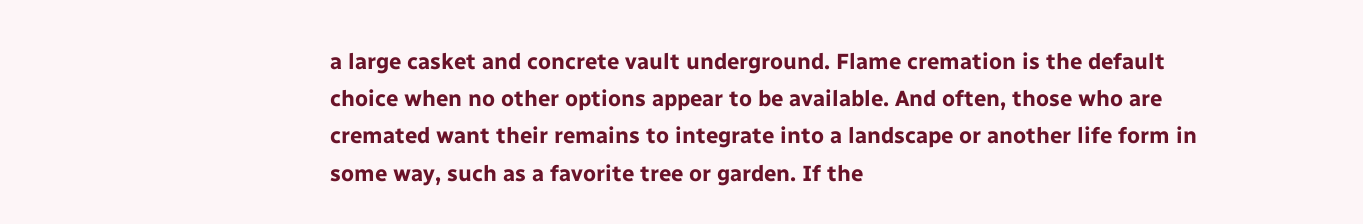a large casket and concrete vault underground. Flame cremation is the default choice when no other options appear to be available. And often, those who are cremated want their remains to integrate into a landscape or another life form in some way, such as a favorite tree or garden. If the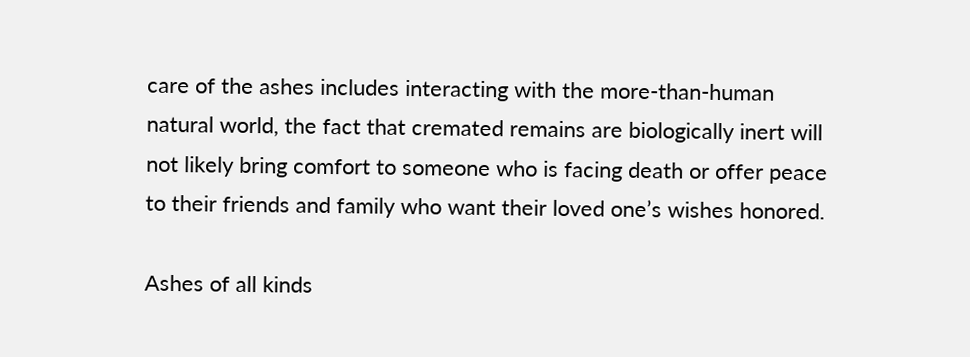care of the ashes includes interacting with the more-than-human natural world, the fact that cremated remains are biologically inert will not likely bring comfort to someone who is facing death or offer peace to their friends and family who want their loved one’s wishes honored.

Ashes of all kinds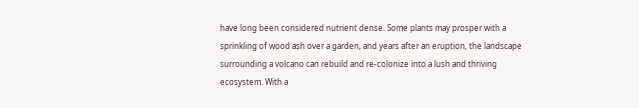have long been considered nutrient dense. Some plants may prosper with a sprinkling of wood ash over a garden, and years after an eruption, the landscape surrounding a volcano can rebuild and re-colonize into a lush and thriving ecosystem. With a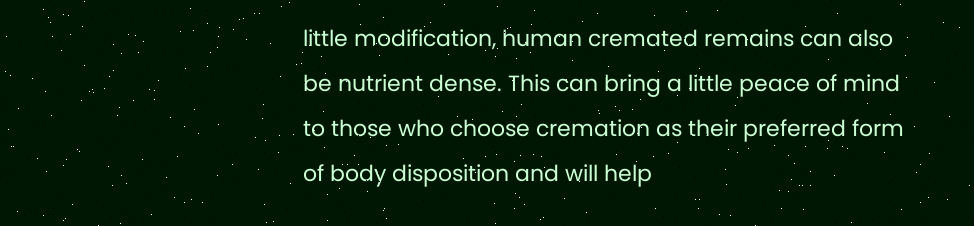little modification, human cremated remains can also be nutrient dense. This can bring a little peace of mind to those who choose cremation as their preferred form of body disposition and will help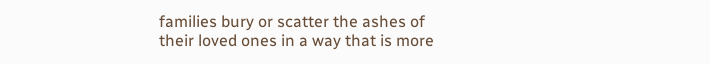families bury or scatter the ashes of their loved ones in a way that is more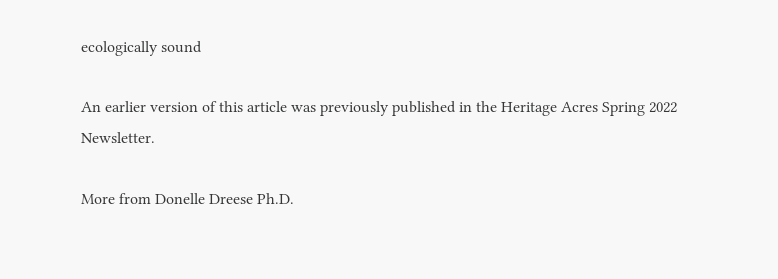ecologically sound

An earlier version of this article was previously published in the Heritage Acres Spring 2022 Newsletter.

More from Donelle Dreese Ph.D.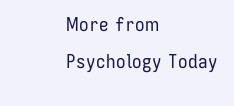More from Psychology Today